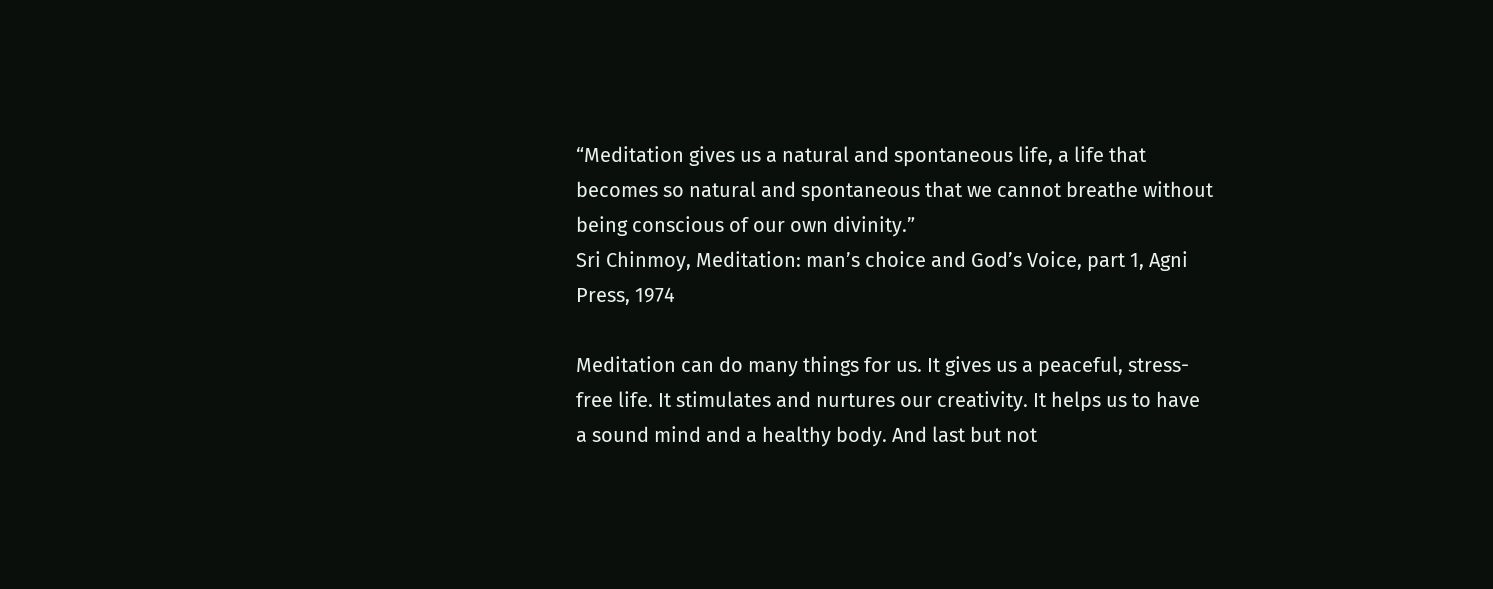“Meditation gives us a natural and spontaneous life, a life that becomes so natural and spontaneous that we cannot breathe without being conscious of our own divinity.”
Sri Chinmoy, Meditation: man’s choice and God’s Voice, part 1, Agni Press, 1974

Meditation can do many things for us. It gives us a peaceful, stress-free life. It stimulates and nurtures our creativity. It helps us to have a sound mind and a healthy body. And last but not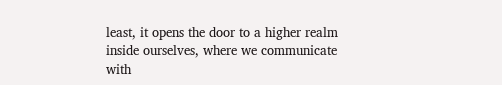least, it opens the door to a higher realm inside ourselves, where we communicate with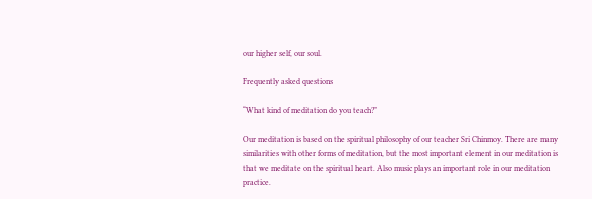our higher self, our soul.

Frequently asked questions

“What kind of meditation do you teach?”

Our meditation is based on the spiritual philosophy of our teacher Sri Chinmoy. There are many similarities with other forms of meditation, but the most important element in our meditation is that we meditate on the spiritual heart. Also music plays an important role in our meditation practice.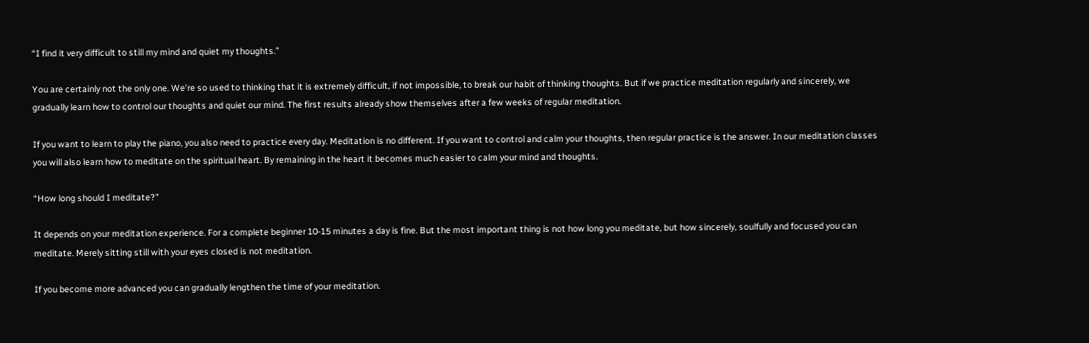“I find it very difficult to still my mind and quiet my thoughts.”

You are certainly not the only one. We’re so used to thinking that it is extremely difficult, if not impossible, to break our habit of thinking thoughts. But if we practice meditation regularly and sincerely, we gradually learn how to control our thoughts and quiet our mind. The first results already show themselves after a few weeks of regular meditation.

If you want to learn to play the piano, you also need to practice every day. Meditation is no different. If you want to control and calm your thoughts, then regular practice is the answer. In our meditation classes you will also learn how to meditate on the spiritual heart. By remaining in the heart it becomes much easier to calm your mind and thoughts.

“How long should I meditate?”

It depends on your meditation experience. For a complete beginner 10-15 minutes a day is fine. But the most important thing is not how long you meditate, but how sincerely, soulfully and focused you can meditate. Merely sitting still with your eyes closed is not meditation.

If you become more advanced you can gradually lengthen the time of your meditation.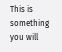This is something you will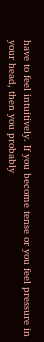have to feel intuitively. If you become tense or you feel pressure in your head, then you probably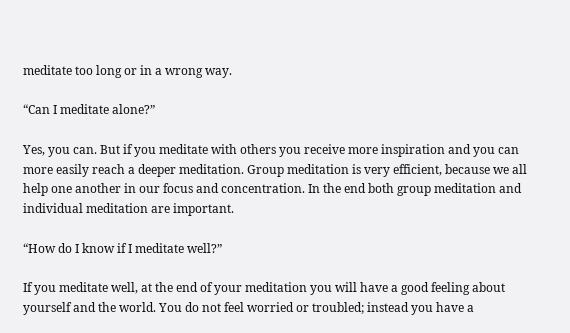meditate too long or in a wrong way.

“Can I meditate alone?”

Yes, you can. But if you meditate with others you receive more inspiration and you can more easily reach a deeper meditation. Group meditation is very efficient, because we all help one another in our focus and concentration. In the end both group meditation and individual meditation are important.

“How do I know if I meditate well?”

If you meditate well, at the end of your meditation you will have a good feeling about yourself and the world. You do not feel worried or troubled; instead you have a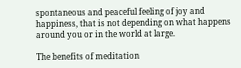spontaneous and peaceful feeling of joy and happiness, that is not depending on what happens around you or in the world at large.

The benefits of meditation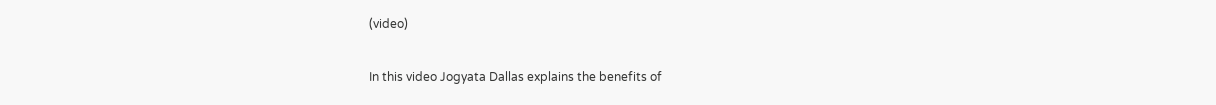(video)

In this video Jogyata Dallas explains the benefits of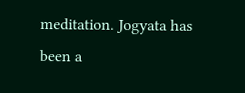meditation. Jogyata has been a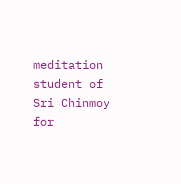meditation student of Sri Chinmoy for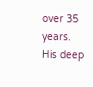over 35 years. His deep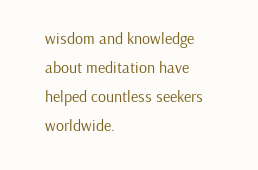wisdom and knowledge about meditation have helped countless seekers worldwide.